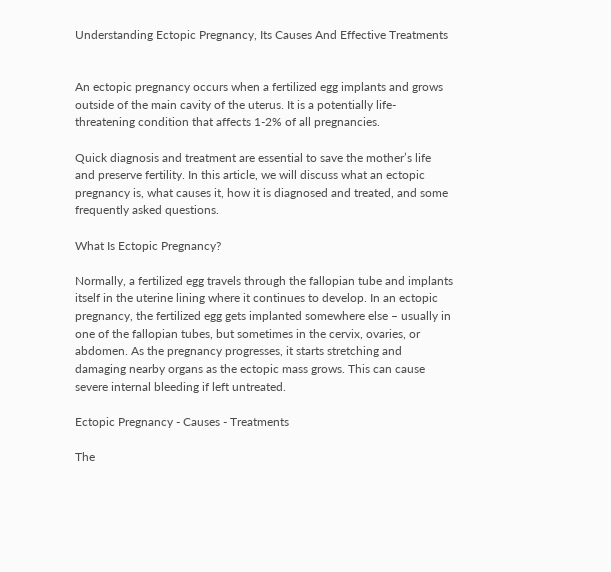Understanding Ectopic Pregnancy, Its Causes And Effective Treatments


An ectopic pregnancy occurs when a fertilized egg implants and grows outside of the main cavity of the uterus. It is a potentially life-threatening condition that affects 1-2% of all pregnancies.

Quick diagnosis and treatment are essential to save the mother’s life and preserve fertility. In this article, we will discuss what an ectopic pregnancy is, what causes it, how it is diagnosed and treated, and some frequently asked questions.

What Is Ectopic Pregnancy?

Normally, a fertilized egg travels through the fallopian tube and implants itself in the uterine lining where it continues to develop. In an ectopic pregnancy, the fertilized egg gets implanted somewhere else – usually in one of the fallopian tubes, but sometimes in the cervix, ovaries, or abdomen. As the pregnancy progresses, it starts stretching and damaging nearby organs as the ectopic mass grows. This can cause severe internal bleeding if left untreated.

Ectopic Pregnancy - Causes - Treatments

The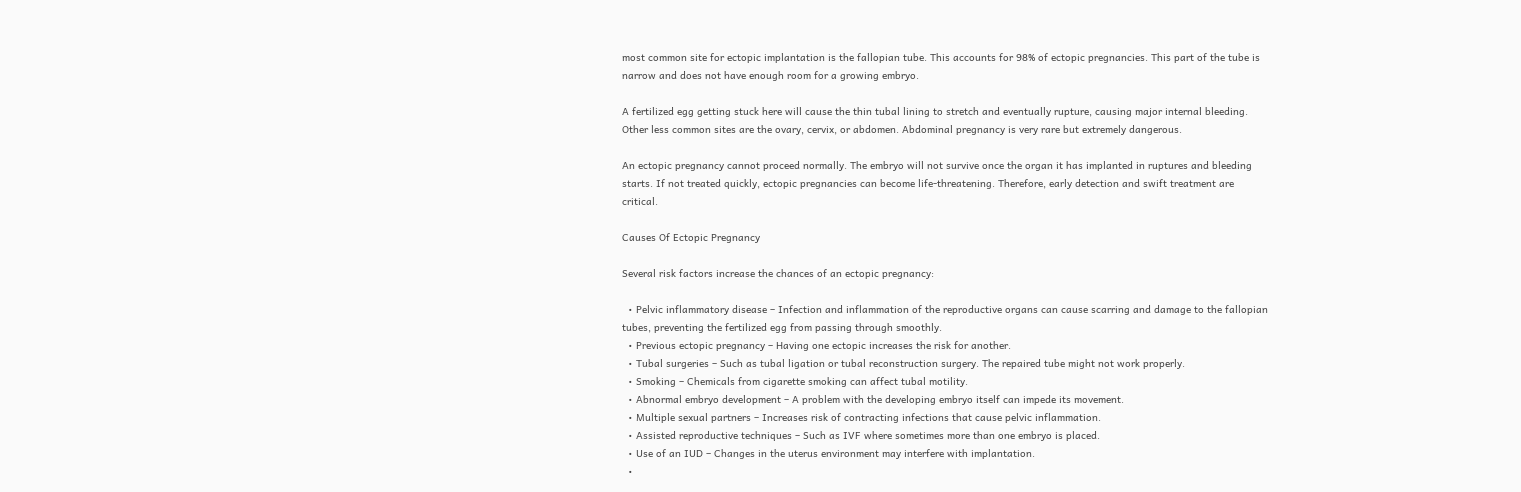most common site for ectopic implantation is the fallopian tube. This accounts for 98% of ectopic pregnancies. This part of the tube is narrow and does not have enough room for a growing embryo.

A fertilized egg getting stuck here will cause the thin tubal lining to stretch and eventually rupture, causing major internal bleeding. Other less common sites are the ovary, cervix, or abdomen. Abdominal pregnancy is very rare but extremely dangerous.

An ectopic pregnancy cannot proceed normally. The embryo will not survive once the organ it has implanted in ruptures and bleeding starts. If not treated quickly, ectopic pregnancies can become life-threatening. Therefore, early detection and swift treatment are critical.

Causes Of Ectopic Pregnancy

Several risk factors increase the chances of an ectopic pregnancy:

  • Pelvic inflammatory disease – Infection and inflammation of the reproductive organs can cause scarring and damage to the fallopian tubes, preventing the fertilized egg from passing through smoothly.
  • Previous ectopic pregnancy – Having one ectopic increases the risk for another.
  • Tubal surgeries – Such as tubal ligation or tubal reconstruction surgery. The repaired tube might not work properly.
  • Smoking – Chemicals from cigarette smoking can affect tubal motility.
  • Abnormal embryo development – A problem with the developing embryo itself can impede its movement.
  • Multiple sexual partners – Increases risk of contracting infections that cause pelvic inflammation.
  • Assisted reproductive techniques – Such as IVF where sometimes more than one embryo is placed.
  • Use of an IUD – Changes in the uterus environment may interfere with implantation.
  •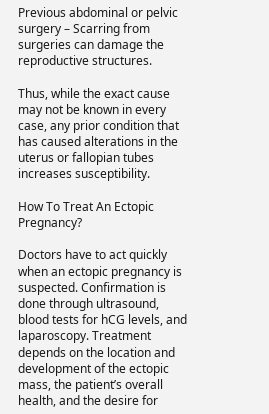Previous abdominal or pelvic surgery – Scarring from surgeries can damage the reproductive structures.

Thus, while the exact cause may not be known in every case, any prior condition that has caused alterations in the uterus or fallopian tubes increases susceptibility.

How To Treat An Ectopic Pregnancy?

Doctors have to act quickly when an ectopic pregnancy is suspected. Confirmation is done through ultrasound, blood tests for hCG levels, and laparoscopy. Treatment depends on the location and development of the ectopic mass, the patient’s overall health, and the desire for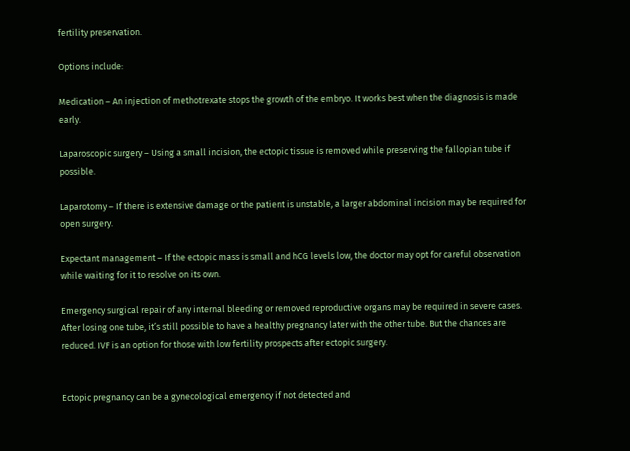fertility preservation.

Options include:

Medication – An injection of methotrexate stops the growth of the embryo. It works best when the diagnosis is made early.

Laparoscopic surgery – Using a small incision, the ectopic tissue is removed while preserving the fallopian tube if possible.

Laparotomy – If there is extensive damage or the patient is unstable, a larger abdominal incision may be required for open surgery.

Expectant management – If the ectopic mass is small and hCG levels low, the doctor may opt for careful observation while waiting for it to resolve on its own.

Emergency surgical repair of any internal bleeding or removed reproductive organs may be required in severe cases. After losing one tube, it’s still possible to have a healthy pregnancy later with the other tube. But the chances are reduced. IVF is an option for those with low fertility prospects after ectopic surgery.


Ectopic pregnancy can be a gynecological emergency if not detected and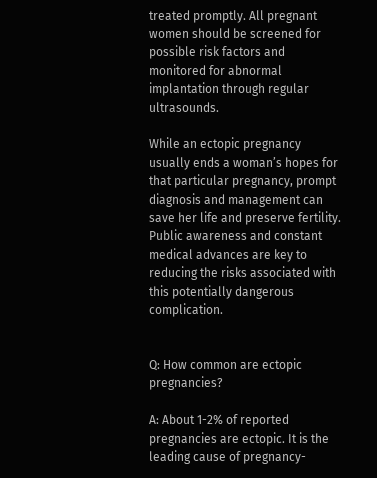treated promptly. All pregnant women should be screened for possible risk factors and monitored for abnormal implantation through regular ultrasounds.

While an ectopic pregnancy usually ends a woman’s hopes for that particular pregnancy, prompt diagnosis and management can save her life and preserve fertility. Public awareness and constant medical advances are key to reducing the risks associated with this potentially dangerous complication.


Q: How common are ectopic pregnancies?

A: About 1-2% of reported pregnancies are ectopic. It is the leading cause of pregnancy-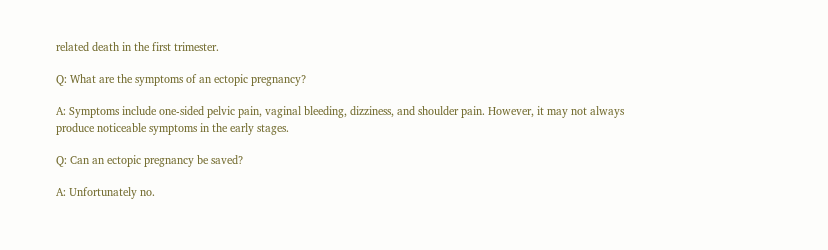related death in the first trimester.

Q: What are the symptoms of an ectopic pregnancy?

A: Symptoms include one-sided pelvic pain, vaginal bleeding, dizziness, and shoulder pain. However, it may not always produce noticeable symptoms in the early stages.

Q: Can an ectopic pregnancy be saved?

A: Unfortunately no.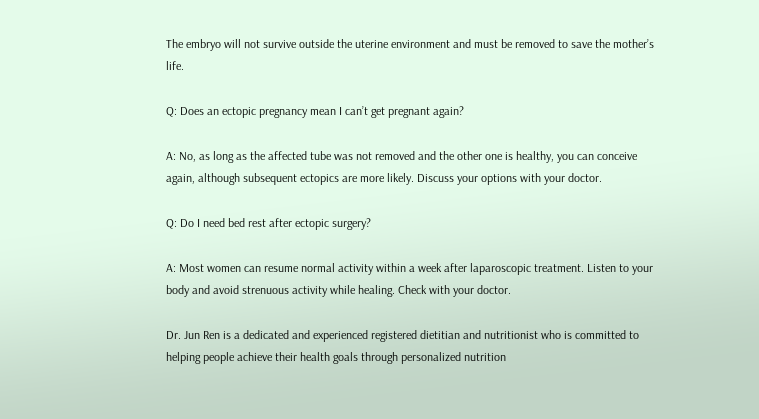The embryo will not survive outside the uterine environment and must be removed to save the mother’s life.

Q: Does an ectopic pregnancy mean I can’t get pregnant again?

A: No, as long as the affected tube was not removed and the other one is healthy, you can conceive again, although subsequent ectopics are more likely. Discuss your options with your doctor.

Q: Do I need bed rest after ectopic surgery?

A: Most women can resume normal activity within a week after laparoscopic treatment. Listen to your body and avoid strenuous activity while healing. Check with your doctor.

Dr. Jun Ren is a dedicated and experienced registered dietitian and nutritionist who is committed to helping people achieve their health goals through personalized nutrition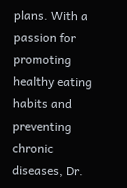plans. With a passion for promoting healthy eating habits and preventing chronic diseases, Dr.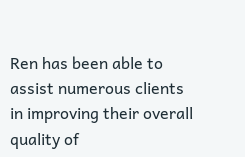Ren has been able to assist numerous clients in improving their overall quality of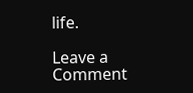life.

Leave a Comment